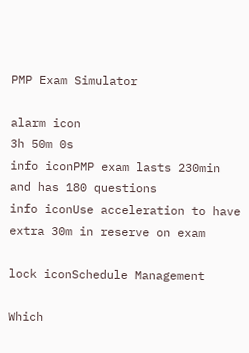PMP Exam Simulator

alarm icon
3h 50m 0s
info iconPMP exam lasts 230min and has 180 questions
info iconUse acceleration to have extra 30m in reserve on exam

lock iconSchedule Management

Which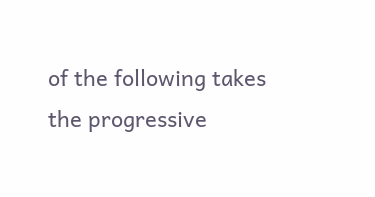of the following takes the progressive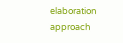elaboration approach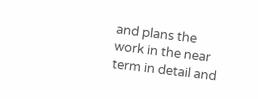and plans the work in the near term in detail and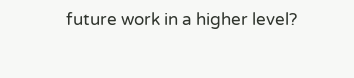future work in a higher level?